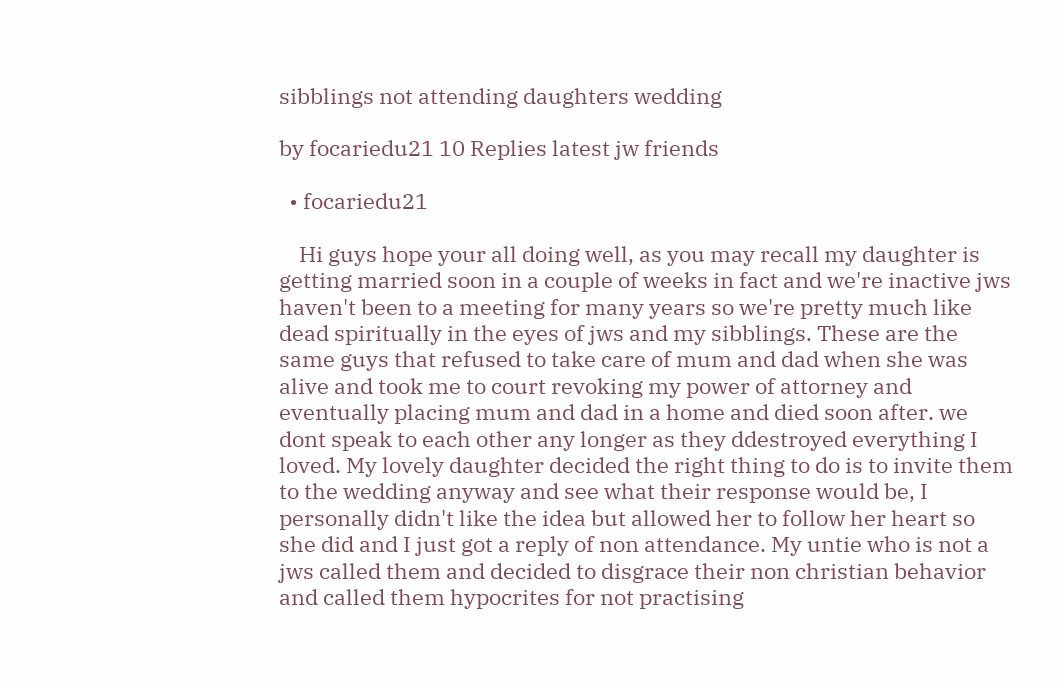sibblings not attending daughters wedding

by focariedu21 10 Replies latest jw friends

  • focariedu21

    Hi guys hope your all doing well, as you may recall my daughter is getting married soon in a couple of weeks in fact and we're inactive jws haven't been to a meeting for many years so we're pretty much like dead spiritually in the eyes of jws and my sibblings. These are the same guys that refused to take care of mum and dad when she was alive and took me to court revoking my power of attorney and eventually placing mum and dad in a home and died soon after. we dont speak to each other any longer as they ddestroyed everything I loved. My lovely daughter decided the right thing to do is to invite them to the wedding anyway and see what their response would be, I personally didn't like the idea but allowed her to follow her heart so she did and I just got a reply of non attendance. My untie who is not a jws called them and decided to disgrace their non christian behavior and called them hypocrites for not practising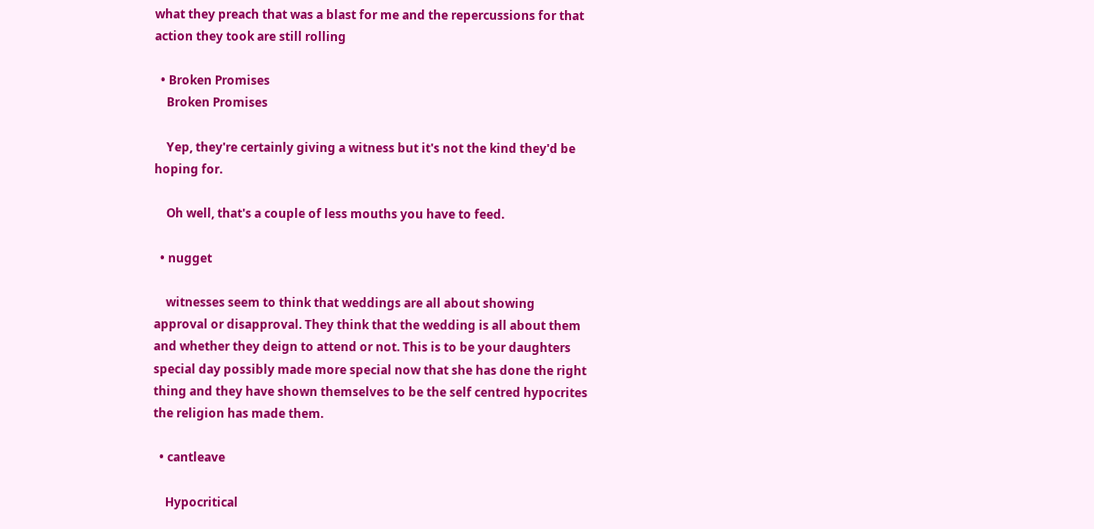what they preach that was a blast for me and the repercussions for that action they took are still rolling

  • Broken Promises
    Broken Promises

    Yep, they're certainly giving a witness but it's not the kind they'd be hoping for.

    Oh well, that's a couple of less mouths you have to feed.

  • nugget

    witnesses seem to think that weddings are all about showing approval or disapproval. They think that the wedding is all about them and whether they deign to attend or not. This is to be your daughters special day possibly made more special now that she has done the right thing and they have shown themselves to be the self centred hypocrites the religion has made them.

  • cantleave

    Hypocritical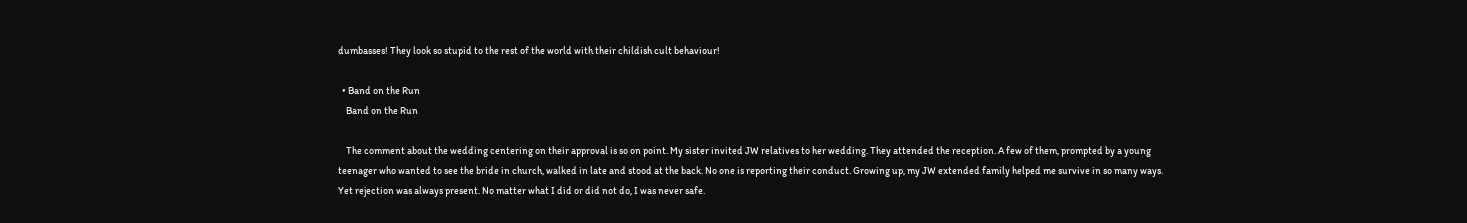dumbasses! They look so stupid to the rest of the world with their childish cult behaviour!

  • Band on the Run
    Band on the Run

    The comment about the wedding centering on their approval is so on point. My sister invited JW relatives to her wedding. They attended the reception. A few of them, prompted by a young teenager who wanted to see the bride in church, walked in late and stood at the back. No one is reporting their conduct. Growing up, my JW extended family helped me survive in so many ways. Yet rejection was always present. No matter what I did or did not do, I was never safe.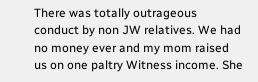There was totally outrageous conduct by non JW relatives. We had no money ever and my mom raised us on one paltry Witness income. She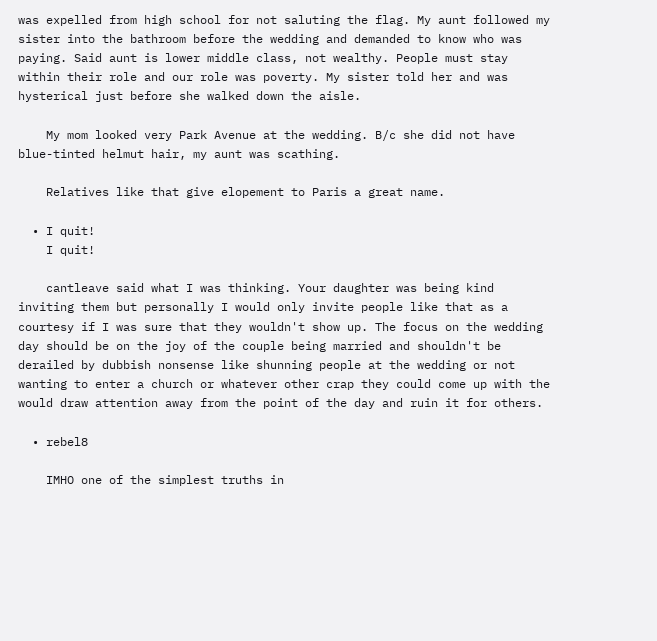was expelled from high school for not saluting the flag. My aunt followed my sister into the bathroom before the wedding and demanded to know who was paying. Said aunt is lower middle class, not wealthy. People must stay within their role and our role was poverty. My sister told her and was hysterical just before she walked down the aisle.

    My mom looked very Park Avenue at the wedding. B/c she did not have blue-tinted helmut hair, my aunt was scathing.

    Relatives like that give elopement to Paris a great name.

  • I quit!
    I quit!

    cantleave said what I was thinking. Your daughter was being kind inviting them but personally I would only invite people like that as a courtesy if I was sure that they wouldn't show up. The focus on the wedding day should be on the joy of the couple being married and shouldn't be derailed by dubbish nonsense like shunning people at the wedding or not wanting to enter a church or whatever other crap they could come up with the would draw attention away from the point of the day and ruin it for others.

  • rebel8

    IMHO one of the simplest truths in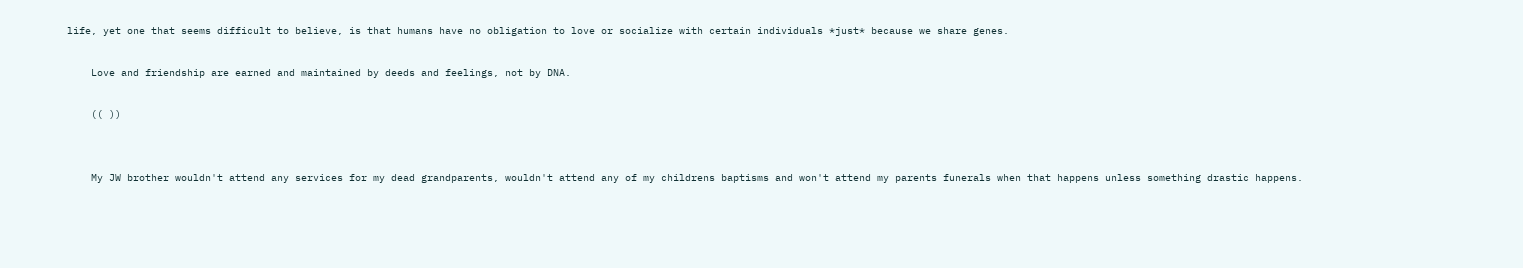life, yet one that seems difficult to believe, is that humans have no obligation to love or socialize with certain individuals *just* because we share genes.

    Love and friendship are earned and maintained by deeds and feelings, not by DNA.

    (( ))


    My JW brother wouldn't attend any services for my dead grandparents, wouldn't attend any of my childrens baptisms and won't attend my parents funerals when that happens unless something drastic happens.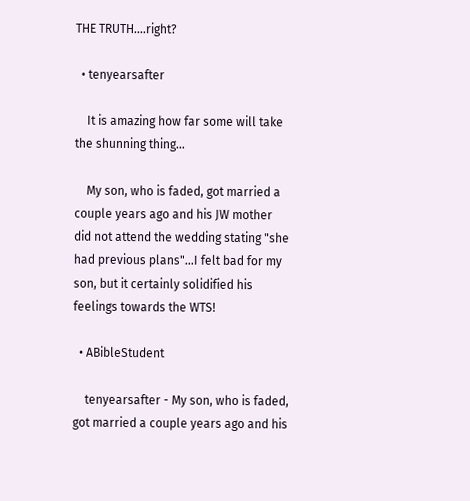THE TRUTH....right?

  • tenyearsafter

    It is amazing how far some will take the shunning thing...

    My son, who is faded, got married a couple years ago and his JW mother did not attend the wedding stating "she had previous plans"...I felt bad for my son, but it certainly solidified his feelings towards the WTS!

  • ABibleStudent

    tenyearsafter - My son, who is faded, got married a couple years ago and his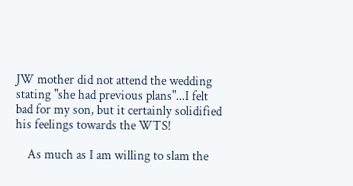JW mother did not attend the wedding stating "she had previous plans"...I felt bad for my son, but it certainly solidified his feelings towards the WTS!

    As much as I am willing to slam the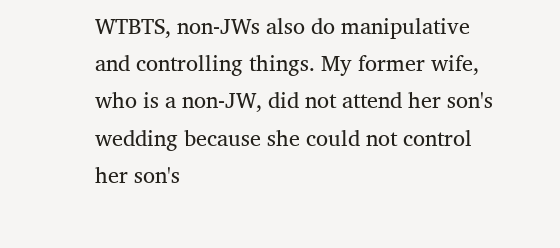WTBTS, non-JWs also do manipulative and controlling things. My former wife, who is a non-JW, did not attend her son's wedding because she could not control her son's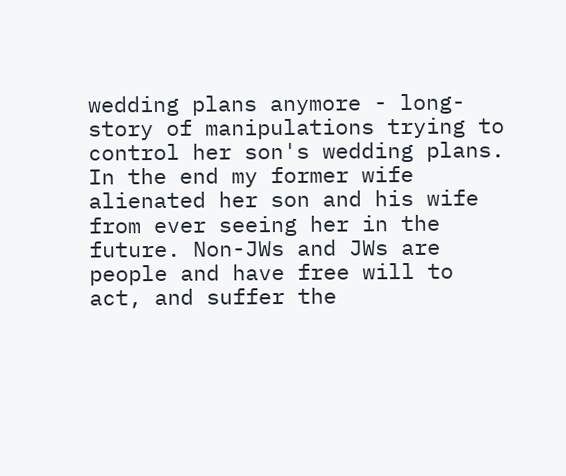wedding plans anymore - long-story of manipulations trying to control her son's wedding plans. In the end my former wife alienated her son and his wife from ever seeing her in the future. Non-JWs and JWs are people and have free will to act, and suffer the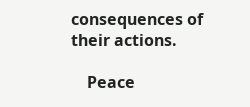consequences of their actions.

    Peace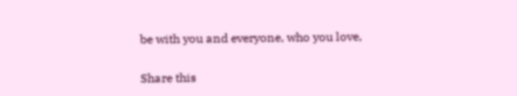be with you and everyone, who you love,


Share this